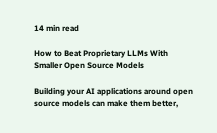14 min read

How to Beat Proprietary LLMs With Smaller Open Source Models

Building your AI applications around open source models can make them better,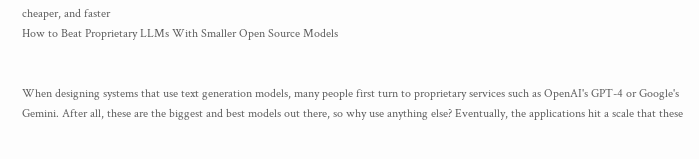cheaper, and faster
How to Beat Proprietary LLMs With Smaller Open Source Models


When designing systems that use text generation models, many people first turn to proprietary services such as OpenAI's GPT-4 or Google's Gemini. After all, these are the biggest and best models out there, so why use anything else? Eventually, the applications hit a scale that these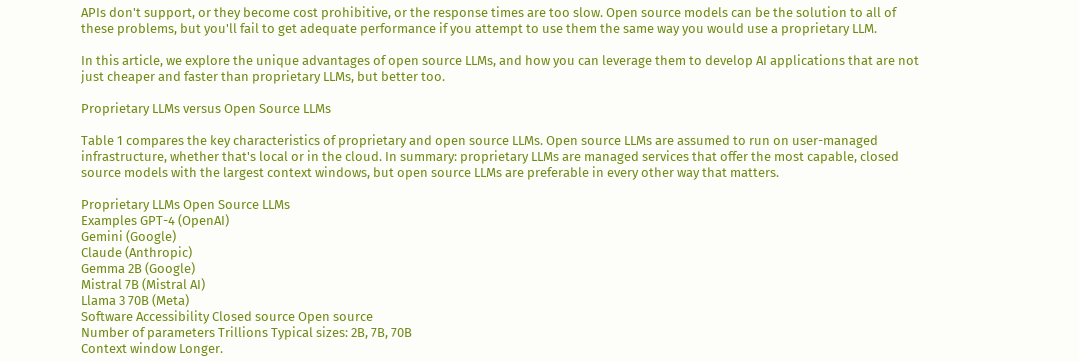APIs don't support, or they become cost prohibitive, or the response times are too slow. Open source models can be the solution to all of these problems, but you'll fail to get adequate performance if you attempt to use them the same way you would use a proprietary LLM.

In this article, we explore the unique advantages of open source LLMs, and how you can leverage them to develop AI applications that are not just cheaper and faster than proprietary LLMs, but better too.

Proprietary LLMs versus Open Source LLMs

Table 1 compares the key characteristics of proprietary and open source LLMs. Open source LLMs are assumed to run on user-managed infrastructure, whether that's local or in the cloud. In summary: proprietary LLMs are managed services that offer the most capable, closed source models with the largest context windows, but open source LLMs are preferable in every other way that matters.

Proprietary LLMs Open Source LLMs
Examples GPT-4 (OpenAI)
Gemini (Google)
Claude (Anthropic)
Gemma 2B (Google)
Mistral 7B (Mistral AI)
Llama 3 70B (Meta)
Software Accessibility Closed source Open source
Number of parameters Trillions Typical sizes: 2B, 7B, 70B
Context window Longer.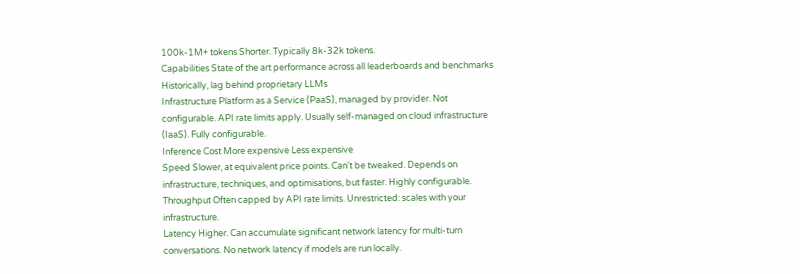100k-1M+ tokens Shorter. Typically 8k-32k tokens.
Capabilities State of the art performance across all leaderboards and benchmarks Historically, lag behind proprietary LLMs
Infrastructure Platform as a Service (PaaS), managed by provider. Not configurable. API rate limits apply. Usually self-managed on cloud infrastructure (IaaS). Fully configurable.
Inference Cost More expensive Less expensive
Speed Slower, at equivalent price points. Can't be tweaked. Depends on infrastructure, techniques, and optimisations, but faster. Highly configurable.
Throughput Often capped by API rate limits. Unrestricted: scales with your infrastructure.
Latency Higher. Can accumulate significant network latency for multi-turn conversations. No network latency if models are run locally.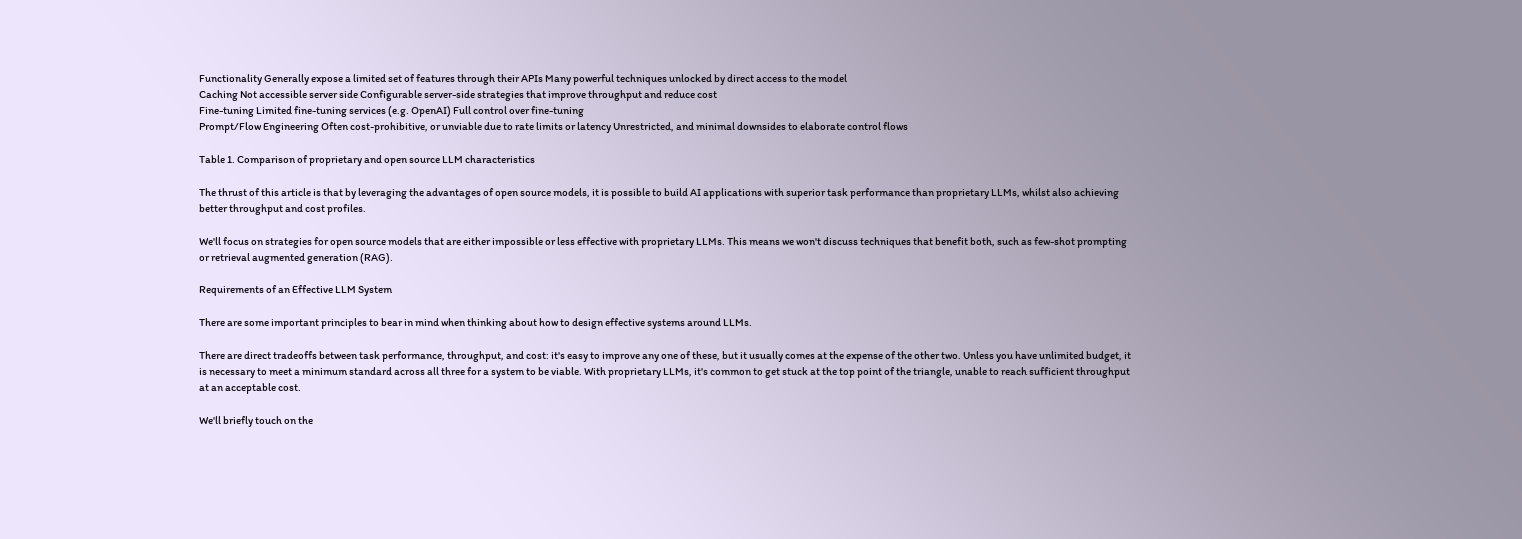Functionality Generally expose a limited set of features through their APIs Many powerful techniques unlocked by direct access to the model
Caching Not accessible server side Configurable server-side strategies that improve throughput and reduce cost
Fine-tuning Limited fine-tuning services (e.g. OpenAI) Full control over fine-tuning
Prompt/Flow Engineering Often cost-prohibitive, or unviable due to rate limits or latency Unrestricted, and minimal downsides to elaborate control flows

Table 1. Comparison of proprietary and open source LLM characteristics

The thrust of this article is that by leveraging the advantages of open source models, it is possible to build AI applications with superior task performance than proprietary LLMs, whilst also achieving better throughput and cost profiles.

We'll focus on strategies for open source models that are either impossible or less effective with proprietary LLMs. This means we won't discuss techniques that benefit both, such as few-shot prompting or retrieval augmented generation (RAG).

Requirements of an Effective LLM System

There are some important principles to bear in mind when thinking about how to design effective systems around LLMs.

There are direct tradeoffs between task performance, throughput, and cost: it's easy to improve any one of these, but it usually comes at the expense of the other two. Unless you have unlimited budget, it is necessary to meet a minimum standard across all three for a system to be viable. With proprietary LLMs, it's common to get stuck at the top point of the triangle, unable to reach sufficient throughput at an acceptable cost.

We'll briefly touch on the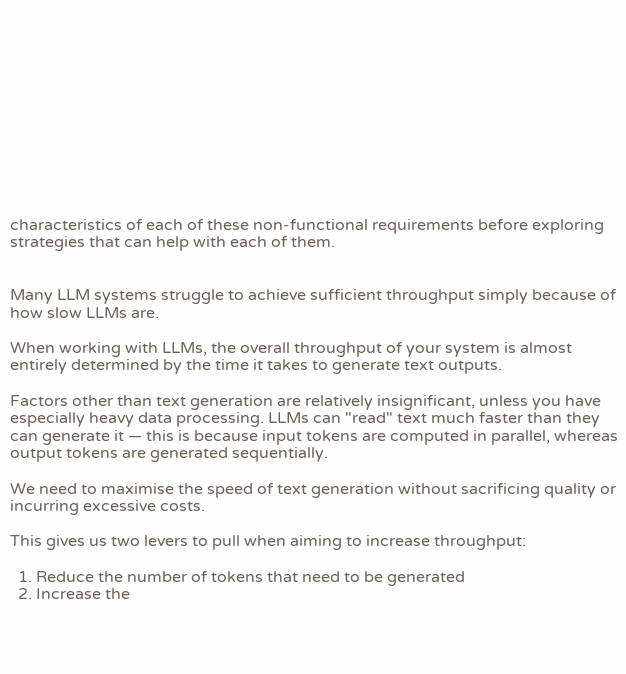characteristics of each of these non-functional requirements before exploring strategies that can help with each of them.


Many LLM systems struggle to achieve sufficient throughput simply because of how slow LLMs are.

When working with LLMs, the overall throughput of your system is almost entirely determined by the time it takes to generate text outputs.

Factors other than text generation are relatively insignificant, unless you have especially heavy data processing. LLMs can "read" text much faster than they can generate it — this is because input tokens are computed in parallel, whereas output tokens are generated sequentially.

We need to maximise the speed of text generation without sacrificing quality or incurring excessive costs.

This gives us two levers to pull when aiming to increase throughput:

  1. Reduce the number of tokens that need to be generated
  2. Increase the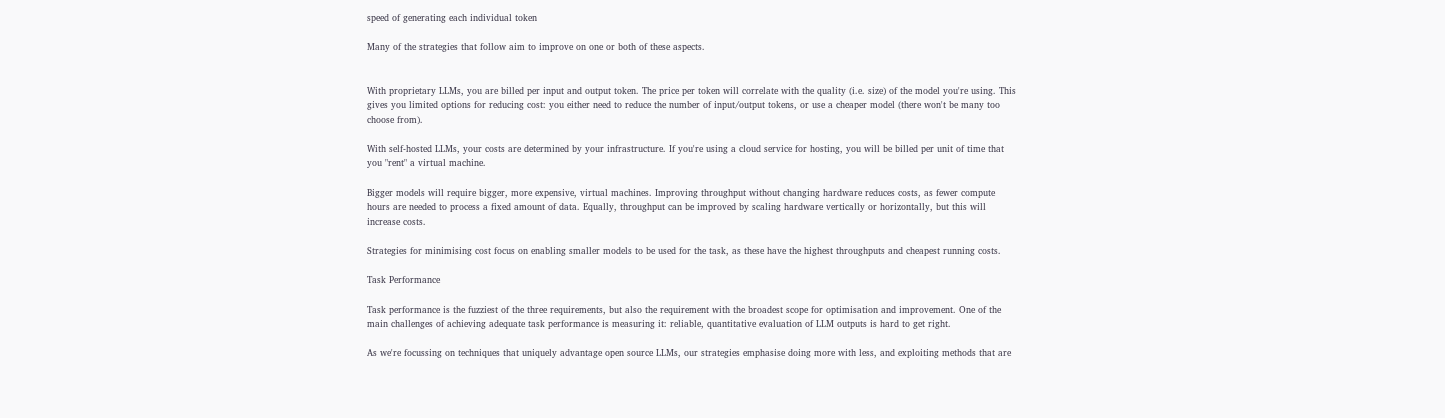speed of generating each individual token

Many of the strategies that follow aim to improve on one or both of these aspects.


With proprietary LLMs, you are billed per input and output token. The price per token will correlate with the quality (i.e. size) of the model you're using. This gives you limited options for reducing cost: you either need to reduce the number of input/output tokens, or use a cheaper model (there won't be many too choose from).

With self-hosted LLMs, your costs are determined by your infrastructure. If you're using a cloud service for hosting, you will be billed per unit of time that you "rent" a virtual machine.

Bigger models will require bigger, more expensive, virtual machines. Improving throughput without changing hardware reduces costs, as fewer compute hours are needed to process a fixed amount of data. Equally, throughput can be improved by scaling hardware vertically or horizontally, but this will increase costs.

Strategies for minimising cost focus on enabling smaller models to be used for the task, as these have the highest throughputs and cheapest running costs.

Task Performance

Task performance is the fuzziest of the three requirements, but also the requirement with the broadest scope for optimisation and improvement. One of the main challenges of achieving adequate task performance is measuring it: reliable, quantitative evaluation of LLM outputs is hard to get right.

As we're focussing on techniques that uniquely advantage open source LLMs, our strategies emphasise doing more with less, and exploiting methods that are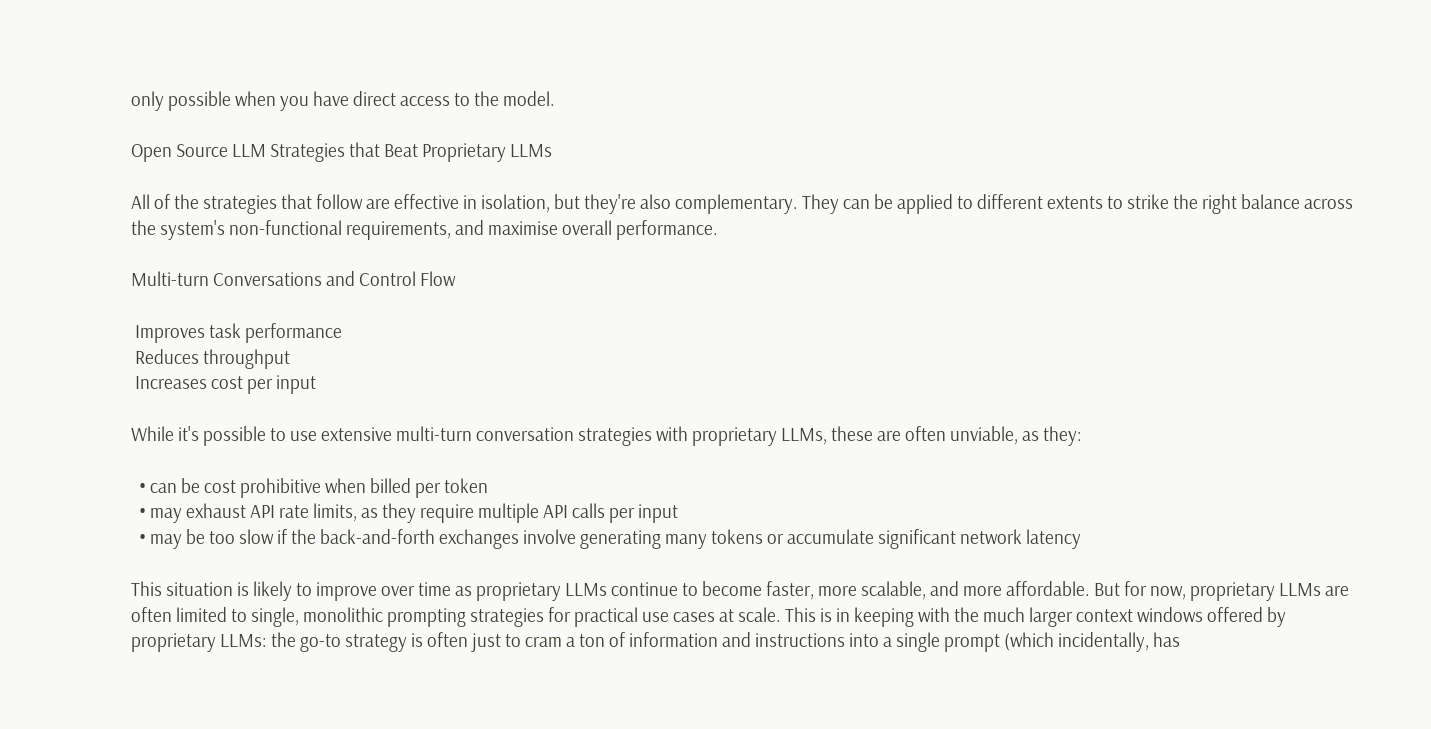only possible when you have direct access to the model.

Open Source LLM Strategies that Beat Proprietary LLMs

All of the strategies that follow are effective in isolation, but they're also complementary. They can be applied to different extents to strike the right balance across the system's non-functional requirements, and maximise overall performance.

Multi-turn Conversations and Control Flow

 Improves task performance
 Reduces throughput
 Increases cost per input

While it's possible to use extensive multi-turn conversation strategies with proprietary LLMs, these are often unviable, as they:

  • can be cost prohibitive when billed per token
  • may exhaust API rate limits, as they require multiple API calls per input
  • may be too slow if the back-and-forth exchanges involve generating many tokens or accumulate significant network latency

This situation is likely to improve over time as proprietary LLMs continue to become faster, more scalable, and more affordable. But for now, proprietary LLMs are often limited to single, monolithic prompting strategies for practical use cases at scale. This is in keeping with the much larger context windows offered by proprietary LLMs: the go-to strategy is often just to cram a ton of information and instructions into a single prompt (which incidentally, has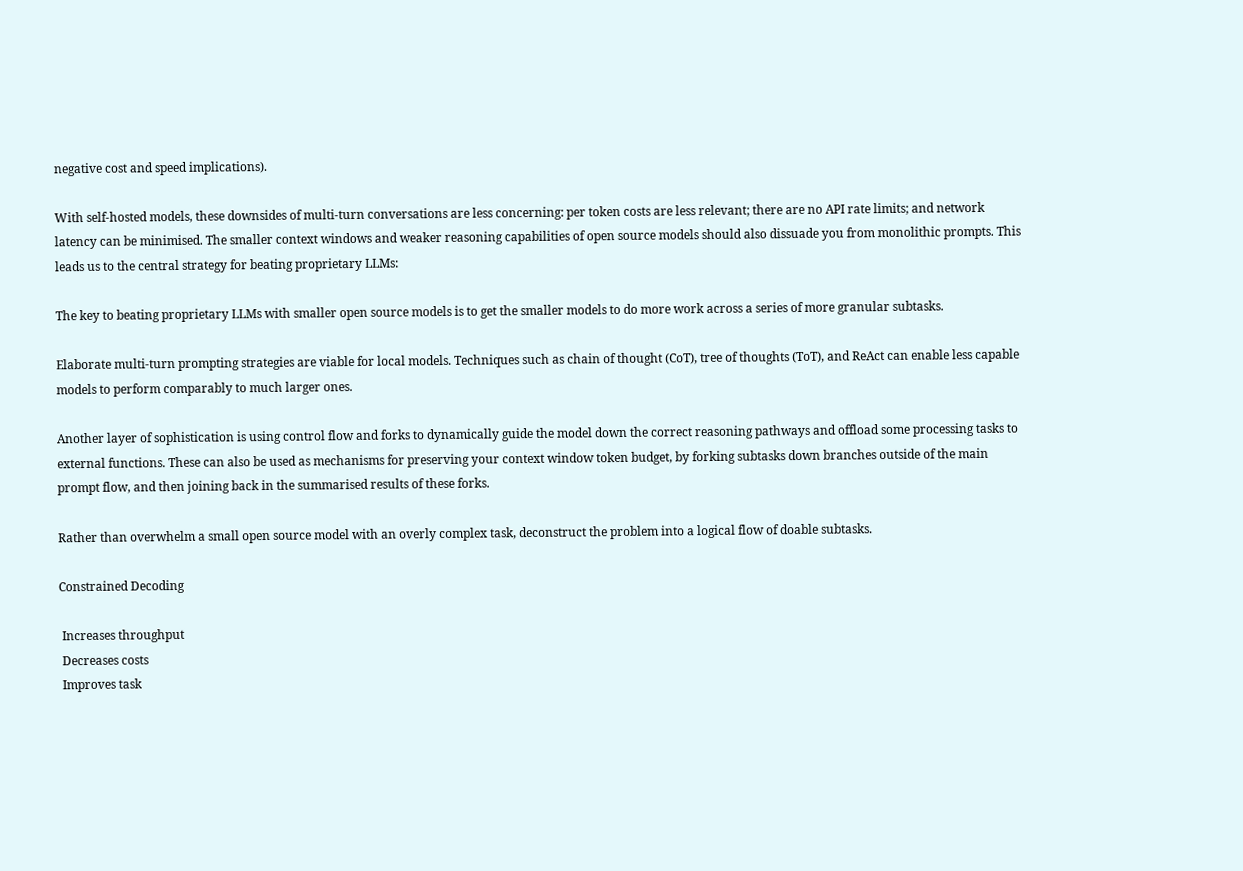negative cost and speed implications).

With self-hosted models, these downsides of multi-turn conversations are less concerning: per token costs are less relevant; there are no API rate limits; and network latency can be minimised. The smaller context windows and weaker reasoning capabilities of open source models should also dissuade you from monolithic prompts. This leads us to the central strategy for beating proprietary LLMs:

The key to beating proprietary LLMs with smaller open source models is to get the smaller models to do more work across a series of more granular subtasks.

Elaborate multi-turn prompting strategies are viable for local models. Techniques such as chain of thought (CoT), tree of thoughts (ToT), and ReAct can enable less capable models to perform comparably to much larger ones.

Another layer of sophistication is using control flow and forks to dynamically guide the model down the correct reasoning pathways and offload some processing tasks to external functions. These can also be used as mechanisms for preserving your context window token budget, by forking subtasks down branches outside of the main prompt flow, and then joining back in the summarised results of these forks.

Rather than overwhelm a small open source model with an overly complex task, deconstruct the problem into a logical flow of doable subtasks.

Constrained Decoding

 Increases throughput
 Decreases costs
 Improves task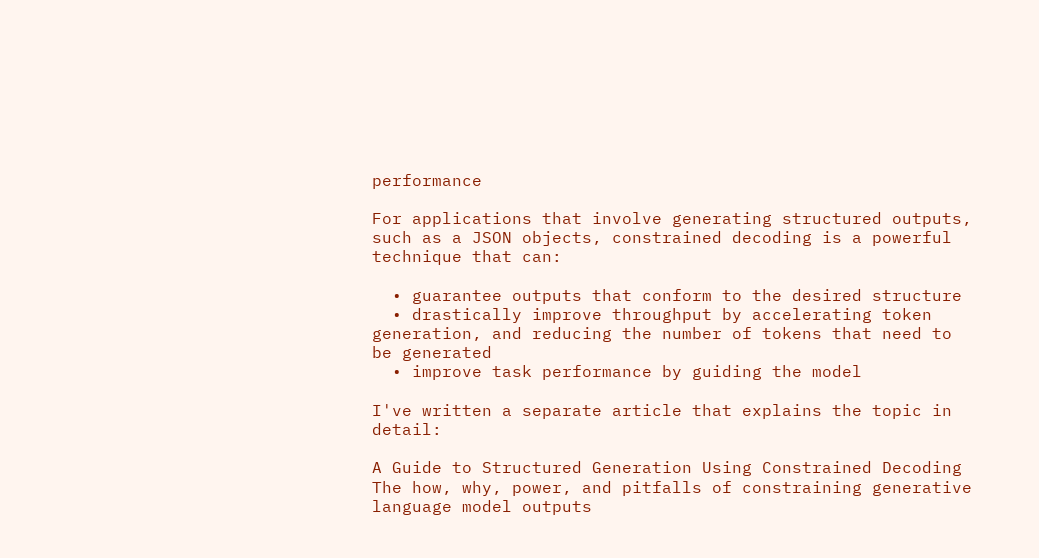performance

For applications that involve generating structured outputs, such as a JSON objects, constrained decoding is a powerful technique that can:

  • guarantee outputs that conform to the desired structure
  • drastically improve throughput by accelerating token generation, and reducing the number of tokens that need to be generated
  • improve task performance by guiding the model

I've written a separate article that explains the topic in detail:

A Guide to Structured Generation Using Constrained Decoding
The how, why, power, and pitfalls of constraining generative language model outputs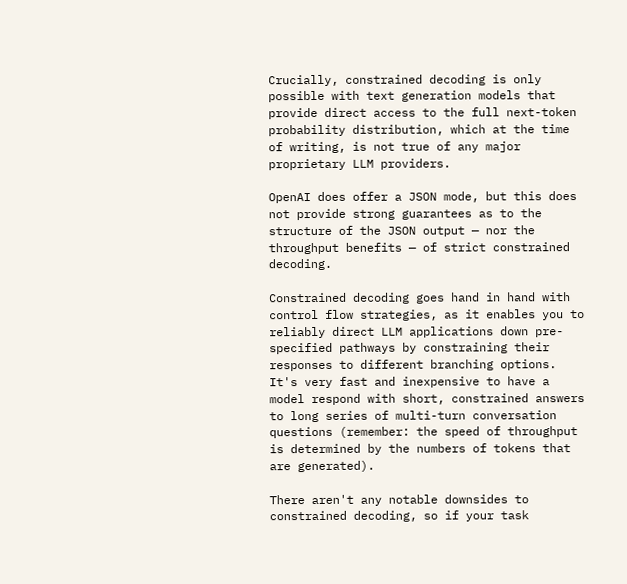Crucially, constrained decoding is only possible with text generation models that provide direct access to the full next-token probability distribution, which at the time of writing, is not true of any major proprietary LLM providers.

OpenAI does offer a JSON mode, but this does not provide strong guarantees as to the structure of the JSON output — nor the throughput benefits — of strict constrained decoding.

Constrained decoding goes hand in hand with control flow strategies, as it enables you to reliably direct LLM applications down pre-specified pathways by constraining their responses to different branching options. It's very fast and inexpensive to have a model respond with short, constrained answers to long series of multi-turn conversation questions (remember: the speed of throughput is determined by the numbers of tokens that are generated).

There aren't any notable downsides to constrained decoding, so if your task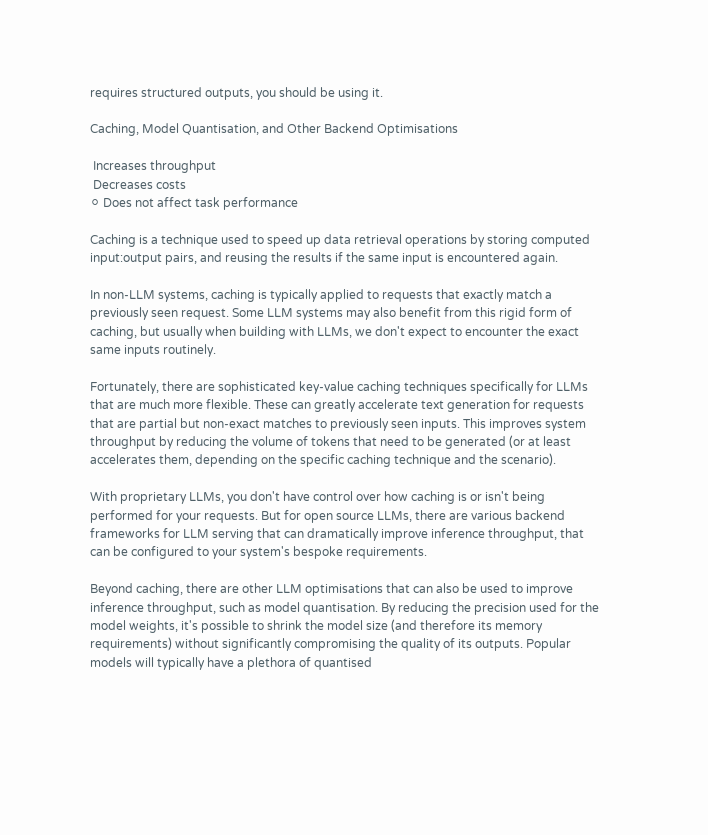requires structured outputs, you should be using it.

Caching, Model Quantisation, and Other Backend Optimisations

 Increases throughput
 Decreases costs
⚪ Does not affect task performance

Caching is a technique used to speed up data retrieval operations by storing computed input:output pairs, and reusing the results if the same input is encountered again.

In non-LLM systems, caching is typically applied to requests that exactly match a previously seen request. Some LLM systems may also benefit from this rigid form of caching, but usually when building with LLMs, we don't expect to encounter the exact same inputs routinely.

Fortunately, there are sophisticated key-value caching techniques specifically for LLMs that are much more flexible. These can greatly accelerate text generation for requests that are partial but non-exact matches to previously seen inputs. This improves system throughput by reducing the volume of tokens that need to be generated (or at least accelerates them, depending on the specific caching technique and the scenario).

With proprietary LLMs, you don't have control over how caching is or isn't being performed for your requests. But for open source LLMs, there are various backend frameworks for LLM serving that can dramatically improve inference throughput, that can be configured to your system's bespoke requirements.

Beyond caching, there are other LLM optimisations that can also be used to improve inference throughput, such as model quantisation. By reducing the precision used for the model weights, it's possible to shrink the model size (and therefore its memory requirements) without significantly compromising the quality of its outputs. Popular models will typically have a plethora of quantised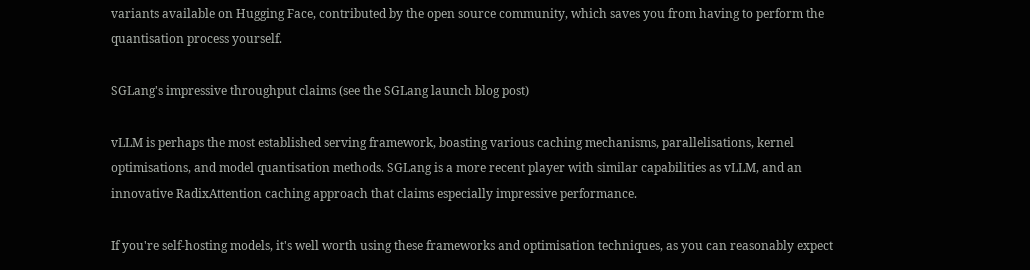variants available on Hugging Face, contributed by the open source community, which saves you from having to perform the quantisation process yourself.

SGLang's impressive throughput claims (see the SGLang launch blog post)

vLLM is perhaps the most established serving framework, boasting various caching mechanisms, parallelisations, kernel optimisations, and model quantisation methods. SGLang is a more recent player with similar capabilities as vLLM, and an innovative RadixAttention caching approach that claims especially impressive performance.

If you're self-hosting models, it's well worth using these frameworks and optimisation techniques, as you can reasonably expect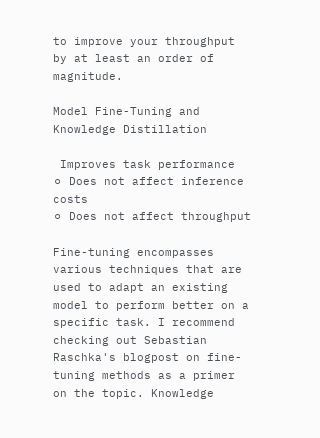to improve your throughput by at least an order of magnitude.

Model Fine-Tuning and Knowledge Distillation

 Improves task performance
⚪ Does not affect inference costs
⚪ Does not affect throughput

Fine-tuning encompasses various techniques that are used to adapt an existing model to perform better on a specific task. I recommend checking out Sebastian Raschka's blogpost on fine-tuning methods as a primer on the topic. Knowledge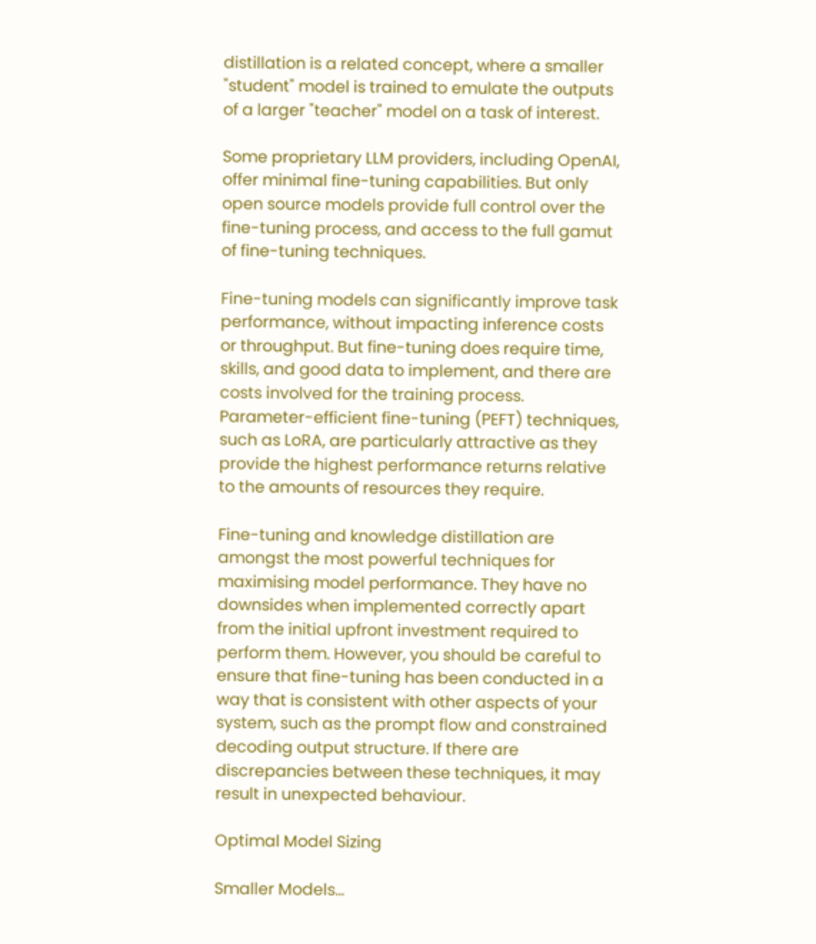distillation is a related concept, where a smaller "student" model is trained to emulate the outputs of a larger "teacher" model on a task of interest.

Some proprietary LLM providers, including OpenAI, offer minimal fine-tuning capabilities. But only open source models provide full control over the fine-tuning process, and access to the full gamut of fine-tuning techniques.

Fine-tuning models can significantly improve task performance, without impacting inference costs or throughput. But fine-tuning does require time, skills, and good data to implement, and there are costs involved for the training process. Parameter-efficient fine-tuning (PEFT) techniques, such as LoRA, are particularly attractive as they provide the highest performance returns relative to the amounts of resources they require.

Fine-tuning and knowledge distillation are amongst the most powerful techniques for maximising model performance. They have no downsides when implemented correctly apart from the initial upfront investment required to perform them. However, you should be careful to ensure that fine-tuning has been conducted in a way that is consistent with other aspects of your system, such as the prompt flow and constrained decoding output structure. If there are discrepancies between these techniques, it may result in unexpected behaviour.

Optimal Model Sizing

Smaller Models...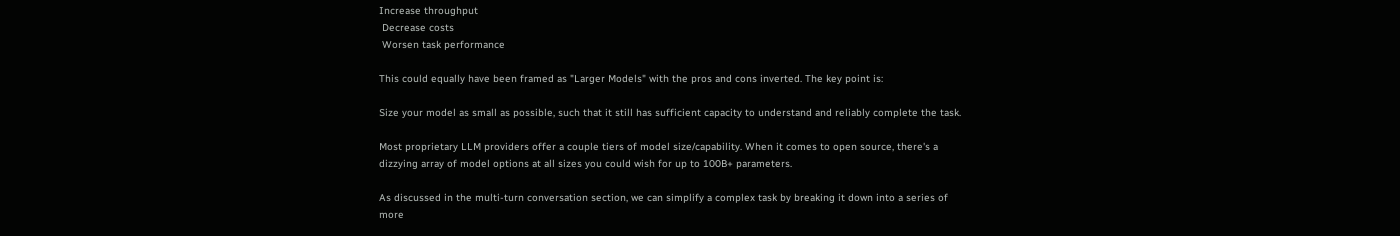Increase throughput
 Decrease costs
 Worsen task performance

This could equally have been framed as "Larger Models" with the pros and cons inverted. The key point is:

Size your model as small as possible, such that it still has sufficient capacity to understand and reliably complete the task.

Most proprietary LLM providers offer a couple tiers of model size/capability. When it comes to open source, there's a dizzying array of model options at all sizes you could wish for up to 100B+ parameters.

As discussed in the multi-turn conversation section, we can simplify a complex task by breaking it down into a series of more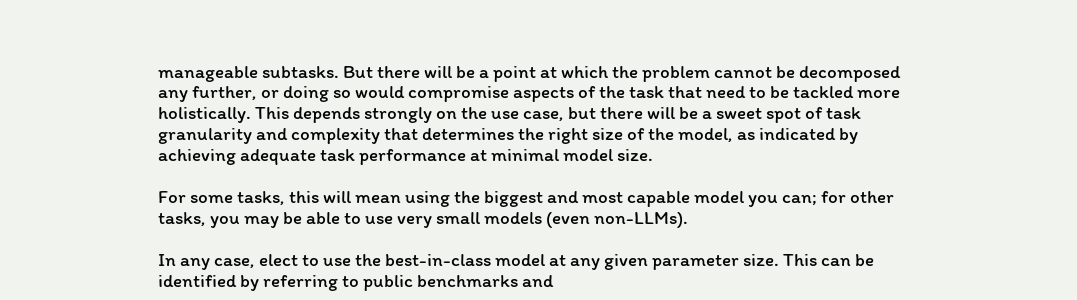manageable subtasks. But there will be a point at which the problem cannot be decomposed any further, or doing so would compromise aspects of the task that need to be tackled more holistically. This depends strongly on the use case, but there will be a sweet spot of task granularity and complexity that determines the right size of the model, as indicated by achieving adequate task performance at minimal model size.

For some tasks, this will mean using the biggest and most capable model you can; for other tasks, you may be able to use very small models (even non-LLMs).

In any case, elect to use the best-in-class model at any given parameter size. This can be identified by referring to public benchmarks and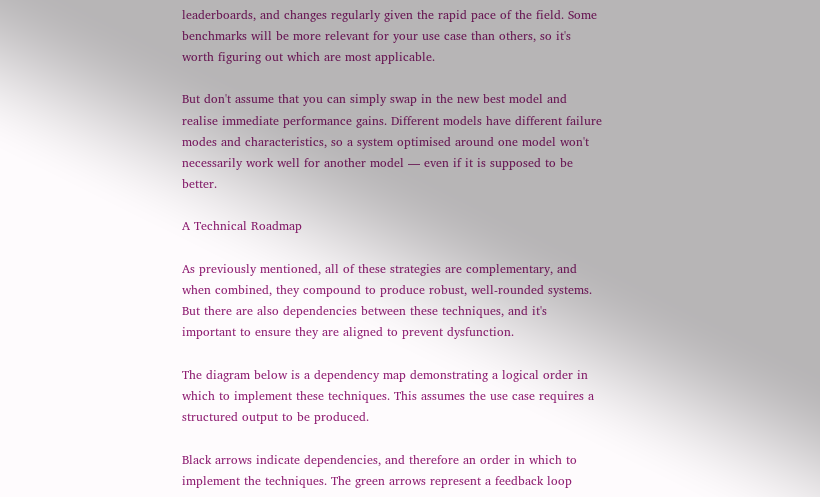leaderboards, and changes regularly given the rapid pace of the field. Some benchmarks will be more relevant for your use case than others, so it's worth figuring out which are most applicable.

But don't assume that you can simply swap in the new best model and realise immediate performance gains. Different models have different failure modes and characteristics, so a system optimised around one model won't necessarily work well for another model — even if it is supposed to be better.

A Technical Roadmap

As previously mentioned, all of these strategies are complementary, and when combined, they compound to produce robust, well-rounded systems. But there are also dependencies between these techniques, and it's important to ensure they are aligned to prevent dysfunction.

The diagram below is a dependency map demonstrating a logical order in which to implement these techniques. This assumes the use case requires a structured output to be produced.

Black arrows indicate dependencies, and therefore an order in which to implement the techniques. The green arrows represent a feedback loop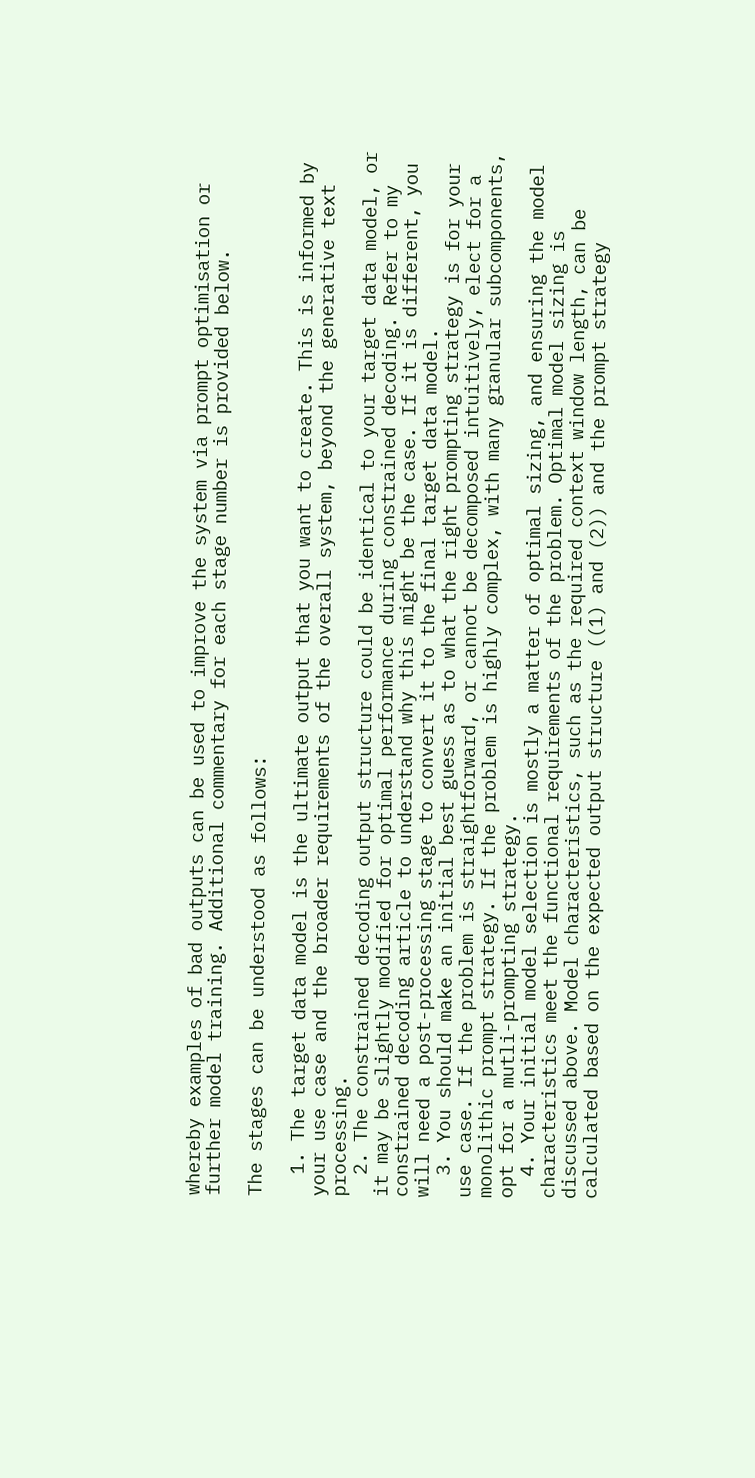whereby examples of bad outputs can be used to improve the system via prompt optimisation or further model training. Additional commentary for each stage number is provided below.

The stages can be understood as follows:

  1. The target data model is the ultimate output that you want to create. This is informed by your use case and the broader requirements of the overall system, beyond the generative text processing.
  2. The constrained decoding output structure could be identical to your target data model, or it may be slightly modified for optimal performance during constrained decoding. Refer to my constrained decoding article to understand why this might be the case. If it is different, you will need a post-processing stage to convert it to the final target data model.
  3. You should make an initial best guess as to what the right prompting strategy is for your use case. If the problem is straightforward, or cannot be decomposed intuitively, elect for a monolithic prompt strategy. If the problem is highly complex, with many granular subcomponents, opt for a mutli-prompting strategy.
  4. Your initial model selection is mostly a matter of optimal sizing, and ensuring the model characteristics meet the functional requirements of the problem. Optimal model sizing is discussed above. Model characteristics, such as the required context window length, can be calculated based on the expected output structure ((1) and (2)) and the prompt strategy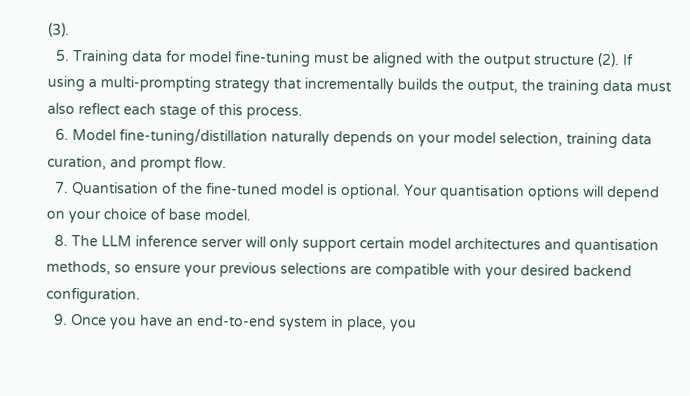(3).
  5. Training data for model fine-tuning must be aligned with the output structure (2). If using a multi-prompting strategy that incrementally builds the output, the training data must also reflect each stage of this process.
  6. Model fine-tuning/distillation naturally depends on your model selection, training data curation, and prompt flow.
  7. Quantisation of the fine-tuned model is optional. Your quantisation options will depend on your choice of base model.
  8. The LLM inference server will only support certain model architectures and quantisation methods, so ensure your previous selections are compatible with your desired backend configuration.
  9. Once you have an end-to-end system in place, you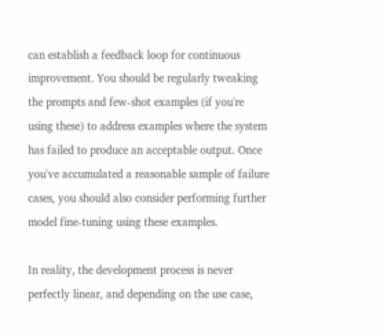can establish a feedback loop for continuous improvement. You should be regularly tweaking the prompts and few-shot examples (if you're using these) to address examples where the system has failed to produce an acceptable output. Once you've accumulated a reasonable sample of failure cases, you should also consider performing further model fine-tuning using these examples.

In reality, the development process is never perfectly linear, and depending on the use case,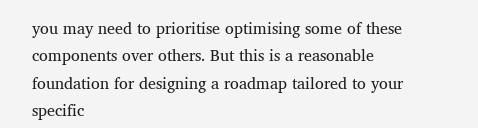you may need to prioritise optimising some of these components over others. But this is a reasonable foundation for designing a roadmap tailored to your specific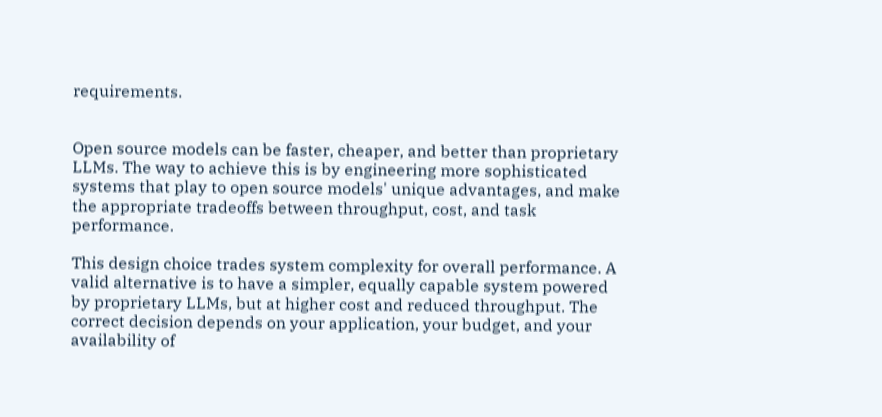requirements.


Open source models can be faster, cheaper, and better than proprietary LLMs. The way to achieve this is by engineering more sophisticated systems that play to open source models' unique advantages, and make the appropriate tradeoffs between throughput, cost, and task performance.

This design choice trades system complexity for overall performance. A valid alternative is to have a simpler, equally capable system powered by proprietary LLMs, but at higher cost and reduced throughput. The correct decision depends on your application, your budget, and your availability of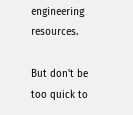engineering resources.

But don't be too quick to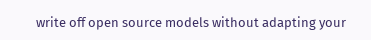write off open source models without adapting your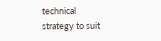technical strategy to suit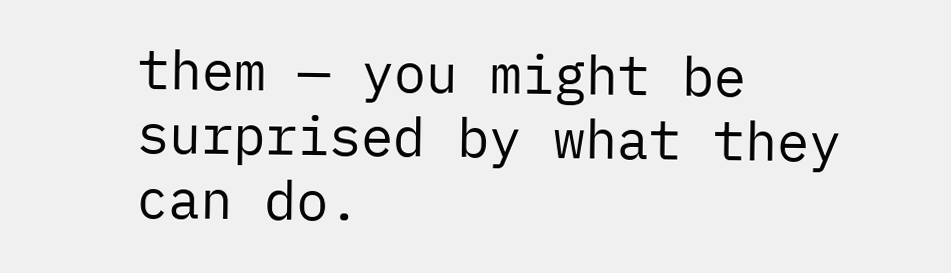them — you might be surprised by what they can do.